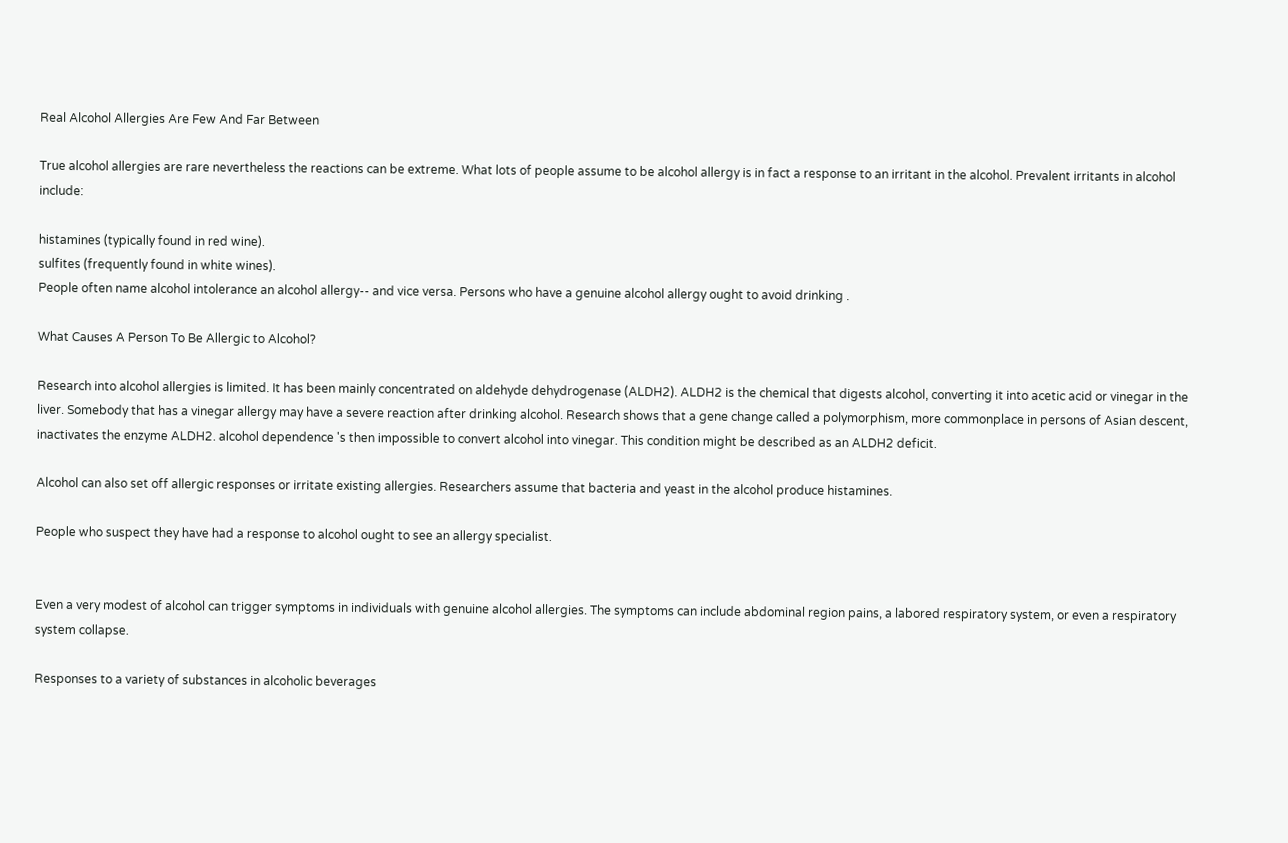Real Alcohol Allergies Are Few And Far Between

True alcohol allergies are rare nevertheless the reactions can be extreme. What lots of people assume to be alcohol allergy is in fact a response to an irritant in the alcohol. Prevalent irritants in alcohol include:

histamines (typically found in red wine).
sulfites (frequently found in white wines).
People often name alcohol intolerance an alcohol allergy-- and vice versa. Persons who have a genuine alcohol allergy ought to avoid drinking .

What Causes A Person To Be Allergic to Alcohol?

Research into alcohol allergies is limited. It has been mainly concentrated on aldehyde dehydrogenase (ALDH2). ALDH2 is the chemical that digests alcohol, converting it into acetic acid or vinegar in the liver. Somebody that has a vinegar allergy may have a severe reaction after drinking alcohol. Research shows that a gene change called a polymorphism, more commonplace in persons of Asian descent, inactivates the enzyme ALDH2. alcohol dependence 's then impossible to convert alcohol into vinegar. This condition might be described as an ALDH2 deficit.

Alcohol can also set off allergic responses or irritate existing allergies. Researchers assume that bacteria and yeast in the alcohol produce histamines.

People who suspect they have had a response to alcohol ought to see an allergy specialist.


Even a very modest of alcohol can trigger symptoms in individuals with genuine alcohol allergies. The symptoms can include abdominal region pains, a labored respiratory system, or even a respiratory system collapse.

Responses to a variety of substances in alcoholic beverages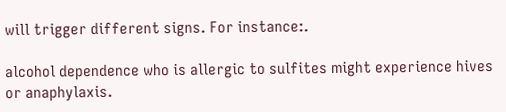will trigger different signs. For instance:.

alcohol dependence who is allergic to sulfites might experience hives or anaphylaxis.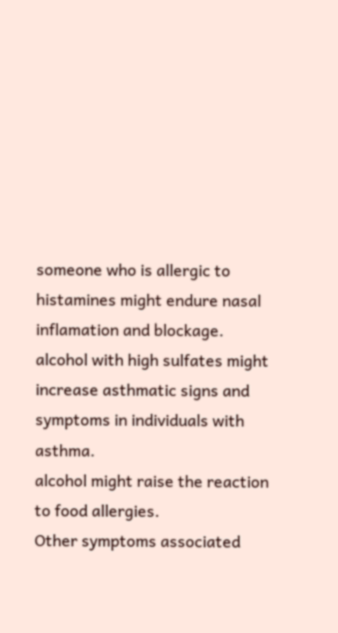someone who is allergic to histamines might endure nasal inflamation and blockage.
alcohol with high sulfates might increase asthmatic signs and symptoms in individuals with asthma.
alcohol might raise the reaction to food allergies.
Other symptoms associated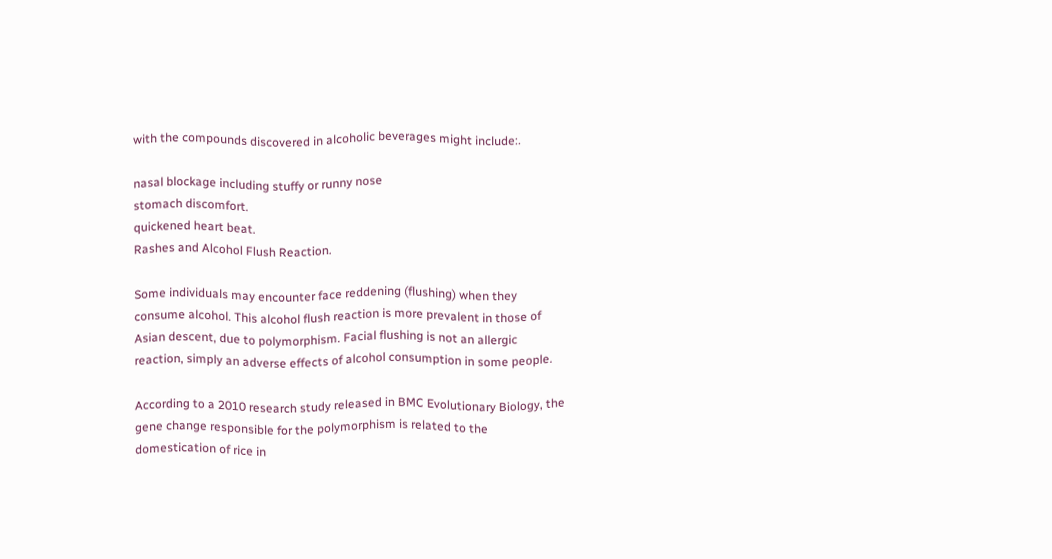with the compounds discovered in alcoholic beverages might include:.

nasal blockage including stuffy or runny nose
stomach discomfort.
quickened heart beat.
Rashes and Alcohol Flush Reaction.

Some individuals may encounter face reddening (flushing) when they consume alcohol. This alcohol flush reaction is more prevalent in those of Asian descent, due to polymorphism. Facial flushing is not an allergic reaction, simply an adverse effects of alcohol consumption in some people.

According to a 2010 research study released in BMC Evolutionary Biology, the gene change responsible for the polymorphism is related to the domestication of rice in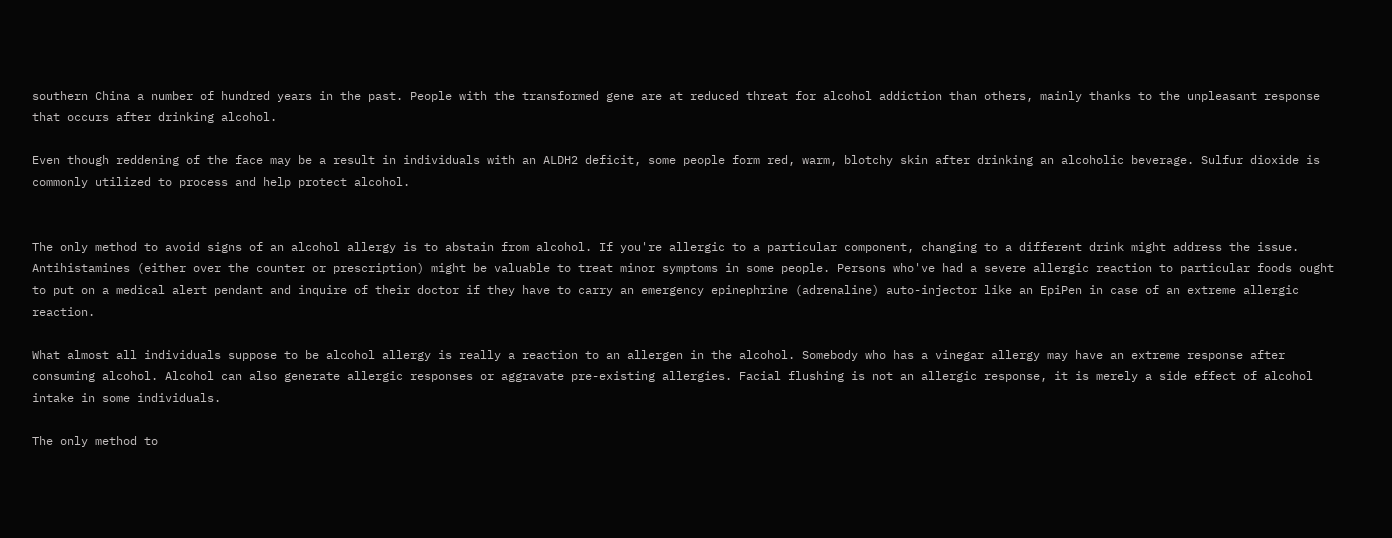southern China a number of hundred years in the past. People with the transformed gene are at reduced threat for alcohol addiction than others, mainly thanks to the unpleasant response that occurs after drinking alcohol.

Even though reddening of the face may be a result in individuals with an ALDH2 deficit, some people form red, warm, blotchy skin after drinking an alcoholic beverage. Sulfur dioxide is commonly utilized to process and help protect alcohol.


The only method to avoid signs of an alcohol allergy is to abstain from alcohol. If you're allergic to a particular component, changing to a different drink might address the issue. Antihistamines (either over the counter or prescription) might be valuable to treat minor symptoms in some people. Persons who've had a severe allergic reaction to particular foods ought to put on a medical alert pendant and inquire of their doctor if they have to carry an emergency epinephrine (adrenaline) auto-injector like an EpiPen in case of an extreme allergic reaction.

What almost all individuals suppose to be alcohol allergy is really a reaction to an allergen in the alcohol. Somebody who has a vinegar allergy may have an extreme response after consuming alcohol. Alcohol can also generate allergic responses or aggravate pre-existing allergies. Facial flushing is not an allergic response, it is merely a side effect of alcohol intake in some individuals.

The only method to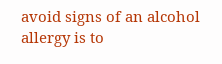avoid signs of an alcohol allergy is to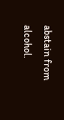abstain from alcohol.